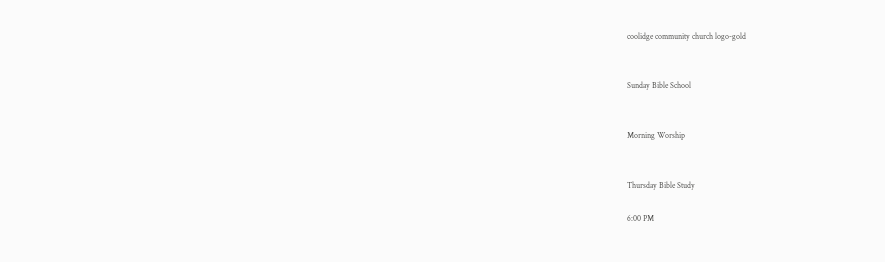coolidge community church logo-gold


Sunday Bible School


Morning Worship


Thursday Bible Study

6:00 PM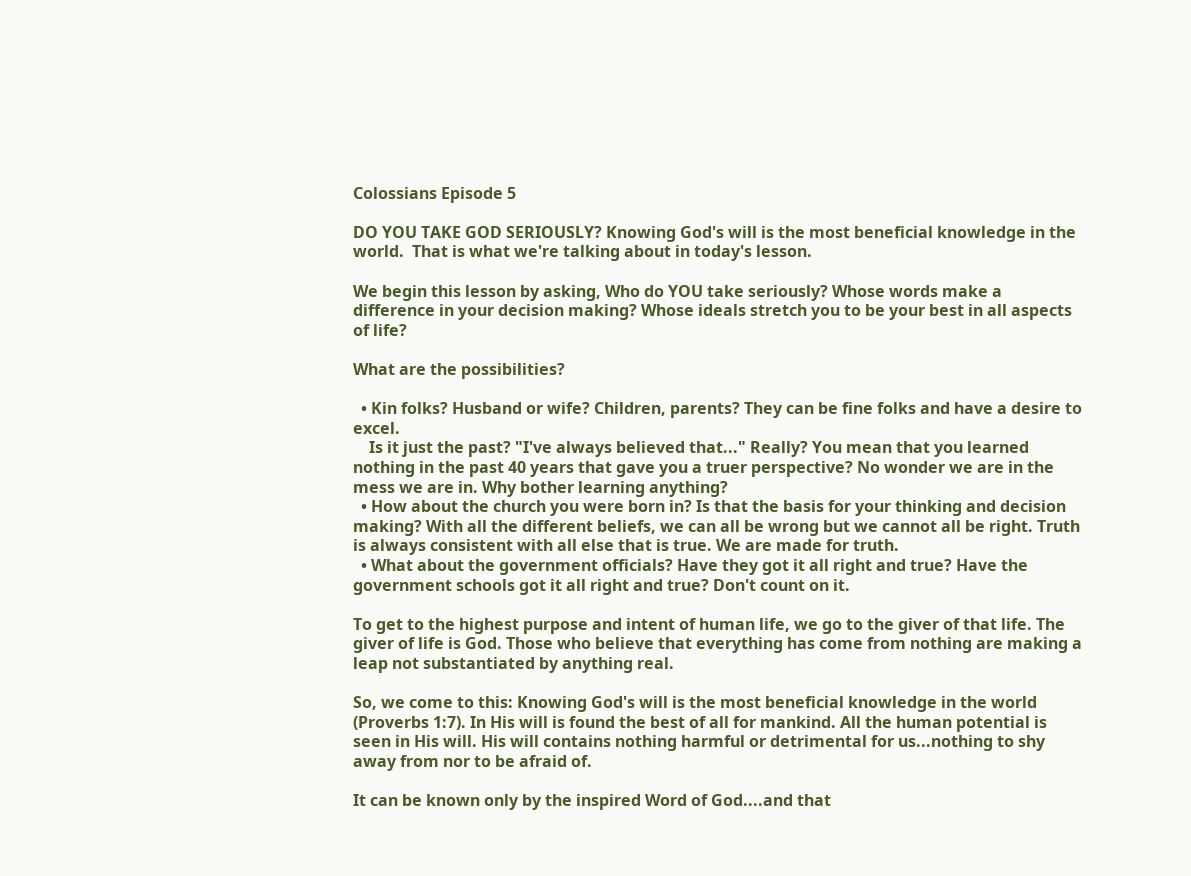Colossians Episode 5

DO YOU TAKE GOD SERIOUSLY? Knowing God's will is the most beneficial knowledge in the world.  That is what we're talking about in today's lesson.

We begin this lesson by asking, Who do YOU take seriously? Whose words make a difference in your decision making? Whose ideals stretch you to be your best in all aspects of life?

What are the possibilities?

  • Kin folks? Husband or wife? Children, parents? They can be fine folks and have a desire to excel.
    Is it just the past? "I've always believed that..." Really? You mean that you learned nothing in the past 40 years that gave you a truer perspective? No wonder we are in the mess we are in. Why bother learning anything?
  • How about the church you were born in? Is that the basis for your thinking and decision making? With all the different beliefs, we can all be wrong but we cannot all be right. Truth is always consistent with all else that is true. We are made for truth.
  • What about the government officials? Have they got it all right and true? Have the government schools got it all right and true? Don't count on it.

To get to the highest purpose and intent of human life, we go to the giver of that life. The giver of life is God. Those who believe that everything has come from nothing are making a leap not substantiated by anything real.

So, we come to this: Knowing God's will is the most beneficial knowledge in the world (Proverbs 1:7). In His will is found the best of all for mankind. All the human potential is seen in His will. His will contains nothing harmful or detrimental for us...nothing to shy away from nor to be afraid of.

It can be known only by the inspired Word of God....and that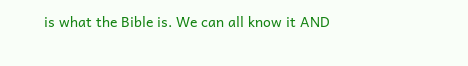is what the Bible is. We can all know it AND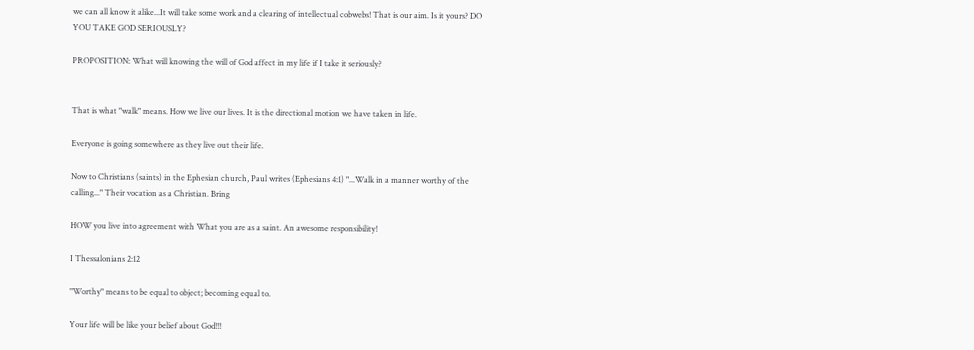we can all know it alike...It will take some work and a clearing of intellectual cobwebs! That is our aim. Is it yours? DO YOU TAKE GOD SERIOUSLY?

PROPOSITION: What will knowing the will of God affect in my life if I take it seriously?


That is what "walk" means. How we live our lives. It is the directional motion we have taken in life.

Everyone is going somewhere as they live out their life.

Now to Christians (saints) in the Ephesian church, Paul writes (Ephesians 4:1) "...Walk in a manner worthy of the calling..." Their vocation as a Christian. Bring

HOW you live into agreement with What you are as a saint. An awesome responsibility!

I Thessalonians 2:12

"Worthy" means to be equal to object; becoming equal to.

Your life will be like your belief about God!!!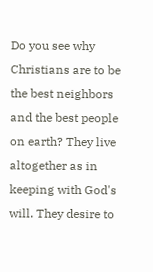Do you see why Christians are to be the best neighbors and the best people on earth? They live altogether as in keeping with God's will. They desire to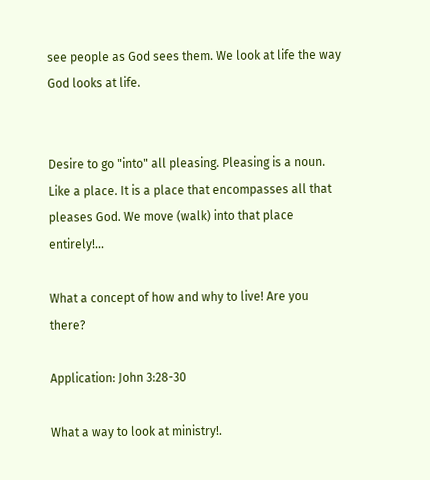see people as God sees them. We look at life the way God looks at life.


Desire to go "into" all pleasing. Pleasing is a noun. Like a place. It is a place that encompasses all that pleases God. We move (walk) into that place entirely!...

What a concept of how and why to live! Are you there?

Application: John 3:28-30

What a way to look at ministry!.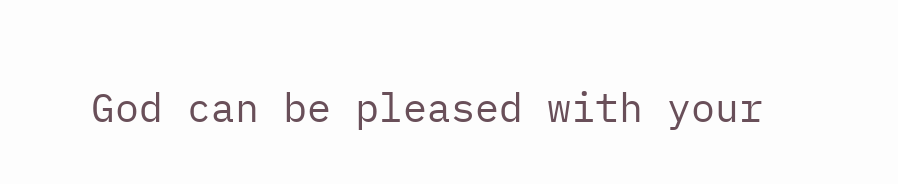God can be pleased with your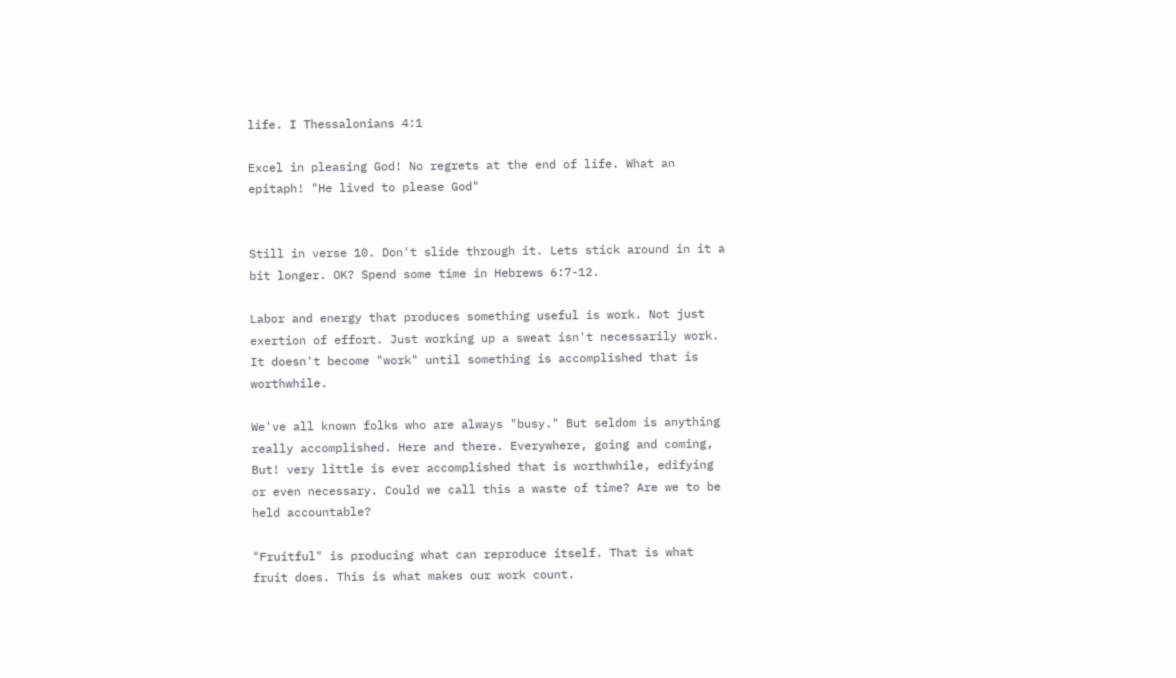life. I Thessalonians 4:1

Excel in pleasing God! No regrets at the end of life. What an epitaph! "He lived to please God"


Still in verse 10. Don't slide through it. Lets stick around in it a bit longer. OK? Spend some time in Hebrews 6:7-12.

Labor and energy that produces something useful is work. Not just exertion of effort. Just working up a sweat isn't necessarily work. It doesn't become "work" until something is accomplished that is worthwhile.

We've all known folks who are always "busy." But seldom is anything really accomplished. Here and there. Everywhere, going and coming, But! very little is ever accomplished that is worthwhile, edifying or even necessary. Could we call this a waste of time? Are we to be held accountable?

"Fruitful" is producing what can reproduce itself. That is what fruit does. This is what makes our work count.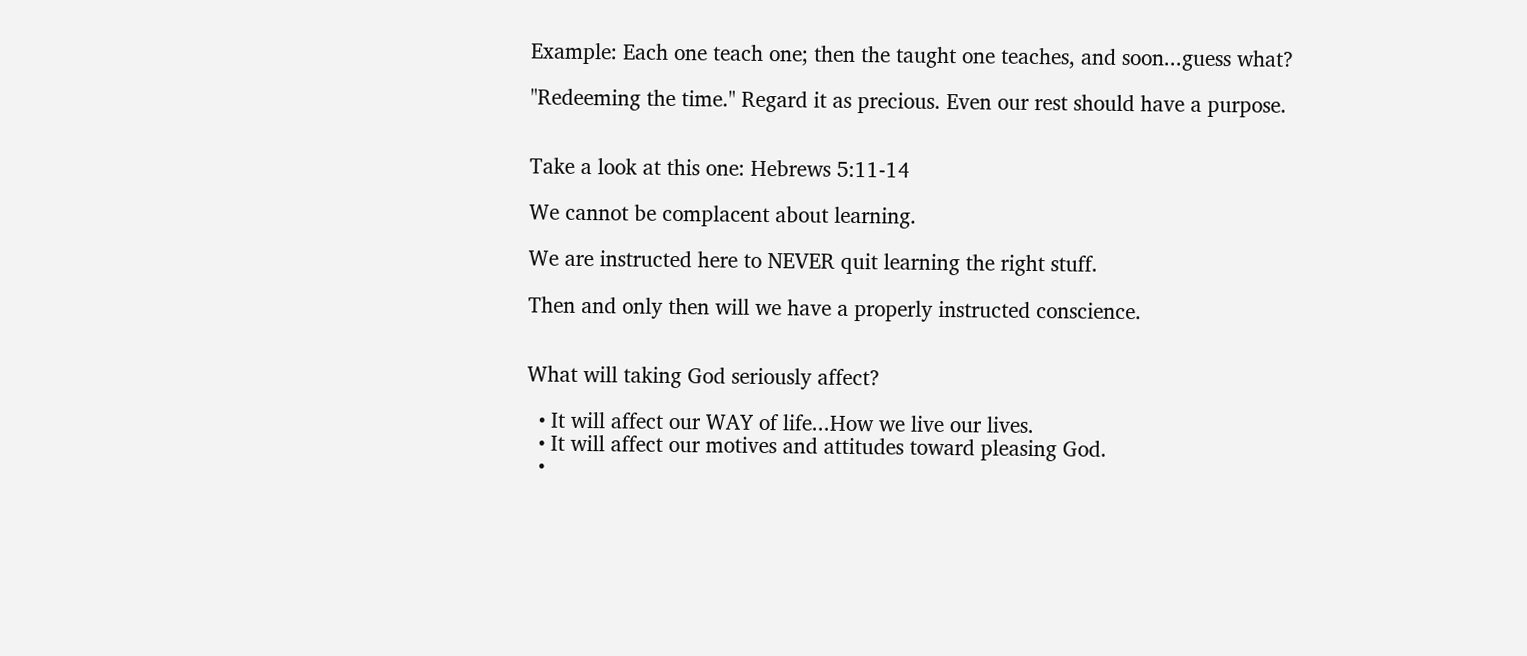Example: Each one teach one; then the taught one teaches, and soon...guess what?

"Redeeming the time." Regard it as precious. Even our rest should have a purpose.


Take a look at this one: Hebrews 5:11-14

We cannot be complacent about learning.

We are instructed here to NEVER quit learning the right stuff.

Then and only then will we have a properly instructed conscience.


What will taking God seriously affect?

  • It will affect our WAY of life...How we live our lives.
  • It will affect our motives and attitudes toward pleasing God.
  •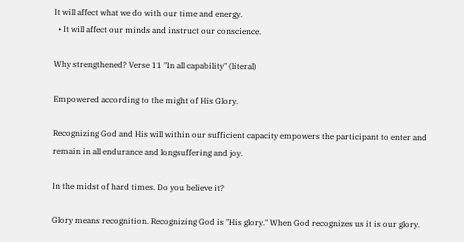It will affect what we do with our time and energy.
  • It will affect our minds and instruct our conscience.

Why strengthened? Verse 11 "In all capability" (literal)

Empowered according to the might of His Glory.

Recognizing God and His will within our sufficient capacity empowers the participant to enter and remain in all endurance and longsuffering and joy.

In the midst of hard times. Do you believe it?

Glory means recognition. Recognizing God is "His glory." When God recognizes us it is our glory.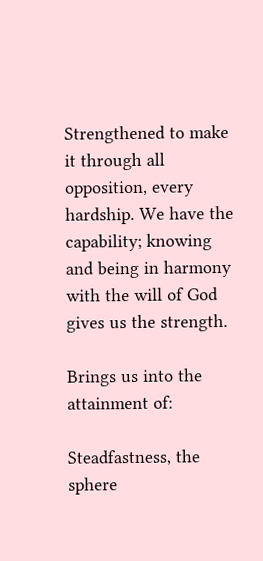Strengthened to make it through all opposition, every hardship. We have the capability; knowing and being in harmony with the will of God gives us the strength.

Brings us into the attainment of:

Steadfastness, the sphere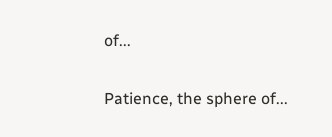of...

Patience, the sphere of...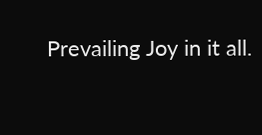Prevailing Joy in it all.